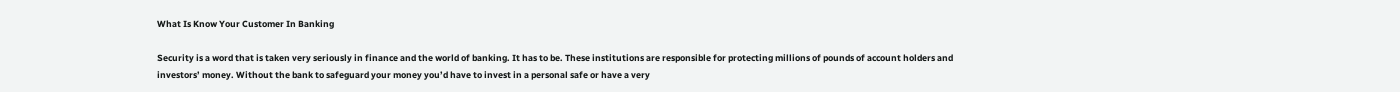What Is Know Your Customer In Banking

Security is a word that is taken very seriously in finance and the world of banking. It has to be. These institutions are responsible for protecting millions of pounds of account holders and investors’ money. Without the bank to safeguard your money you’d have to invest in a personal safe or have a very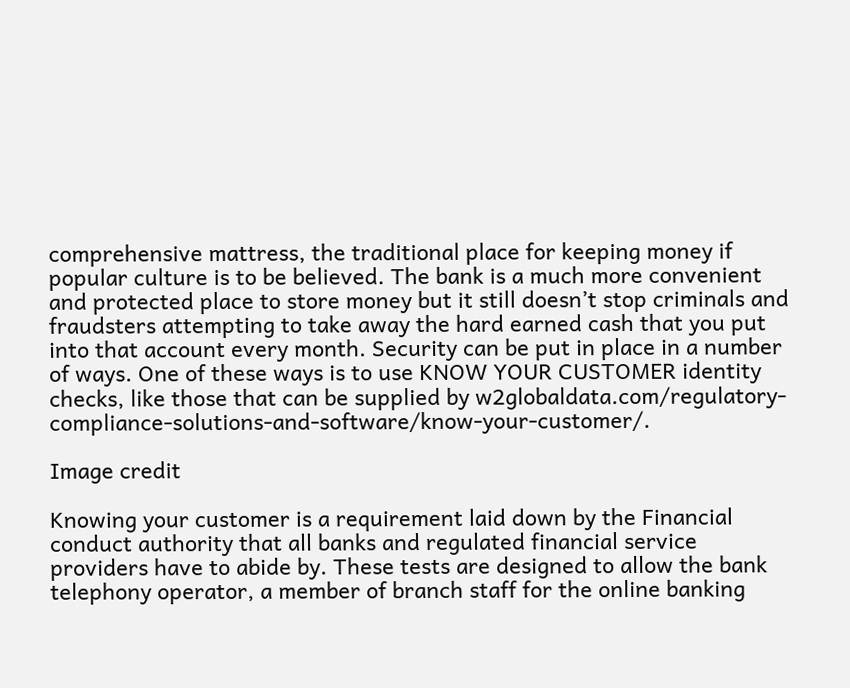comprehensive mattress, the traditional place for keeping money if popular culture is to be believed. The bank is a much more convenient and protected place to store money but it still doesn’t stop criminals and fraudsters attempting to take away the hard earned cash that you put into that account every month. Security can be put in place in a number of ways. One of these ways is to use KNOW YOUR CUSTOMER identity checks, like those that can be supplied by w2globaldata.com/regulatory-compliance-solutions-and-software/know-your-customer/.

Image credit

Knowing your customer is a requirement laid down by the Financial conduct authority that all banks and regulated financial service providers have to abide by. These tests are designed to allow the bank telephony operator, a member of branch staff for the online banking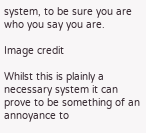system, to be sure you are who you say you are.

Image credit

Whilst this is plainly a necessary system it can prove to be something of an annoyance to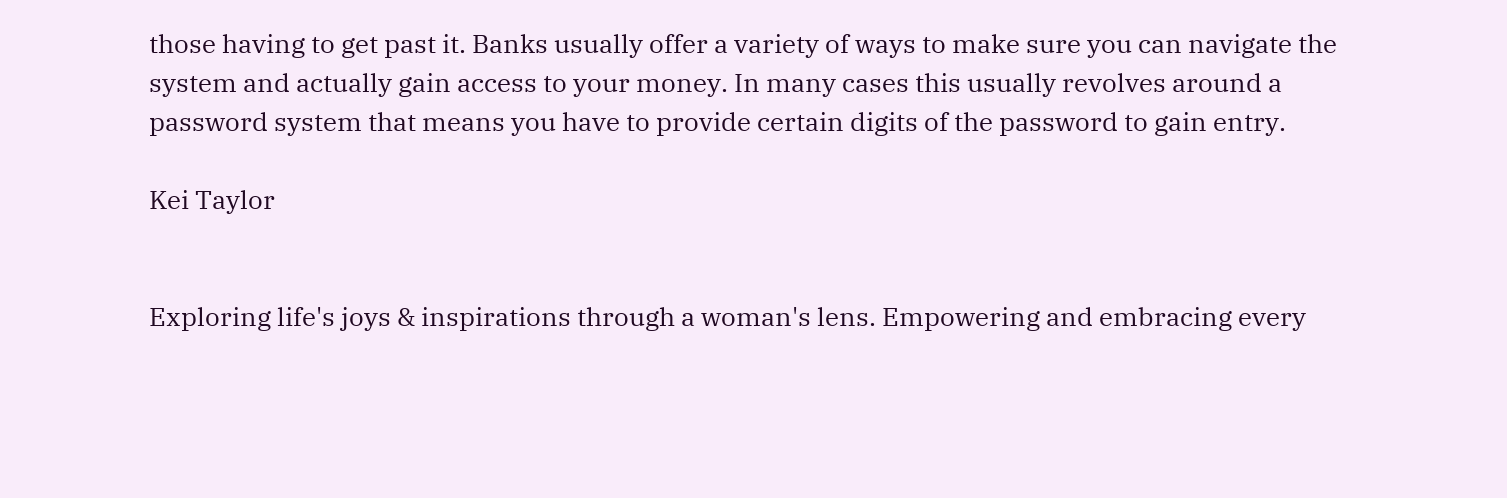those having to get past it. Banks usually offer a variety of ways to make sure you can navigate the system and actually gain access to your money. In many cases this usually revolves around a password system that means you have to provide certain digits of the password to gain entry.

Kei Taylor


Exploring life's joys & inspirations through a woman's lens. Empowering and embracing every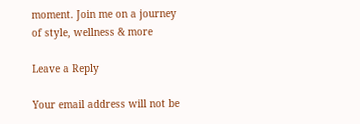moment. Join me on a journey of style, wellness & more

Leave a Reply

Your email address will not be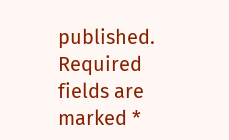published. Required fields are marked *